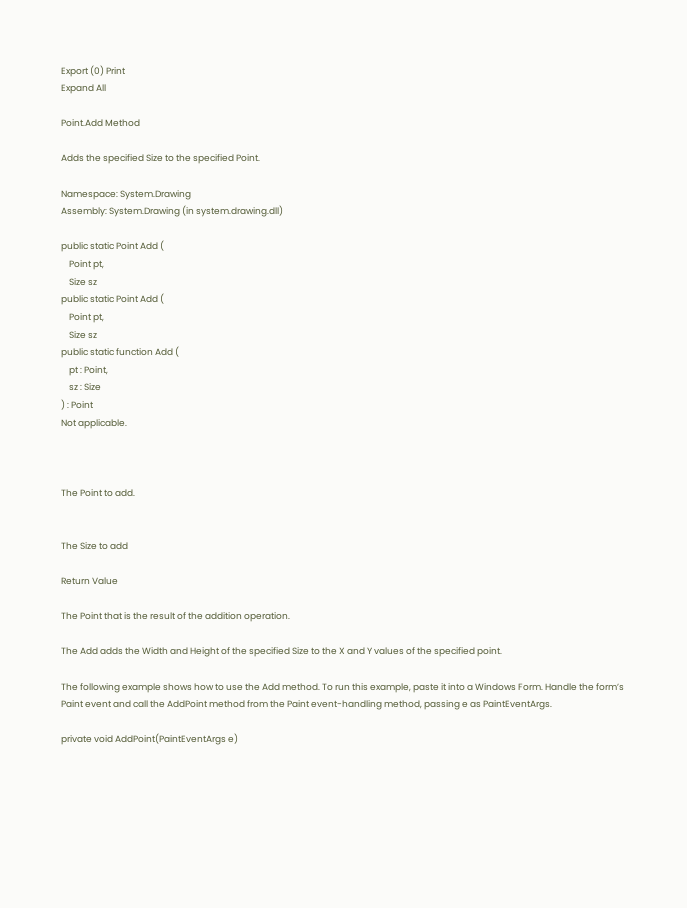Export (0) Print
Expand All

Point.Add Method

Adds the specified Size to the specified Point.

Namespace: System.Drawing
Assembly: System.Drawing (in system.drawing.dll)

public static Point Add (
    Point pt,
    Size sz
public static Point Add (
    Point pt,
    Size sz
public static function Add (
    pt : Point,
    sz : Size
) : Point
Not applicable.



The Point to add.


The Size to add

Return Value

The Point that is the result of the addition operation.

The Add adds the Width and Height of the specified Size to the X and Y values of the specified point.

The following example shows how to use the Add method. To run this example, paste it into a Windows Form. Handle the form’s Paint event and call the AddPoint method from the Paint event-handling method, passing e as PaintEventArgs.

private void AddPoint(PaintEventArgs e)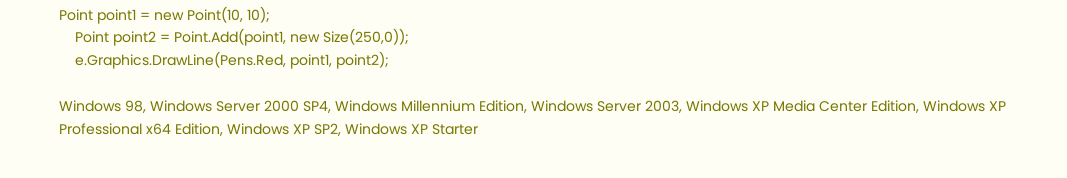Point point1 = new Point(10, 10);
    Point point2 = Point.Add(point1, new Size(250,0));
    e.Graphics.DrawLine(Pens.Red, point1, point2);

Windows 98, Windows Server 2000 SP4, Windows Millennium Edition, Windows Server 2003, Windows XP Media Center Edition, Windows XP Professional x64 Edition, Windows XP SP2, Windows XP Starter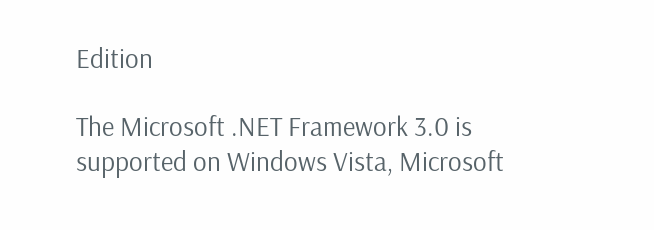Edition

The Microsoft .NET Framework 3.0 is supported on Windows Vista, Microsoft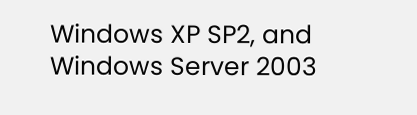Windows XP SP2, and Windows Server 2003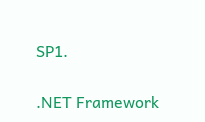SP1.

.NET Framework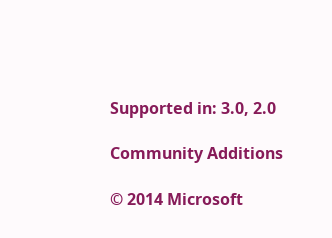Supported in: 3.0, 2.0

Community Additions

© 2014 Microsoft